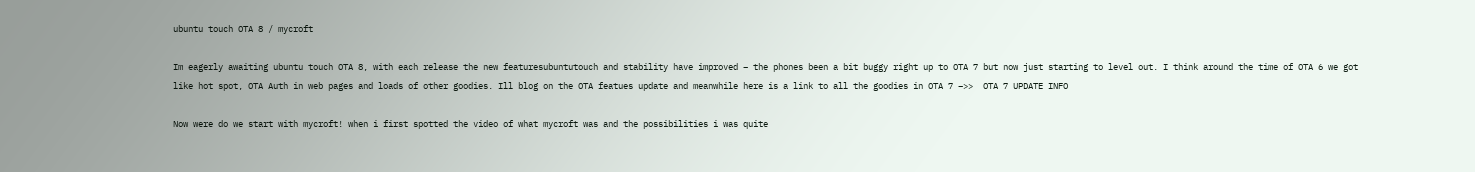ubuntu touch OTA 8 / mycroft

Im eagerly awaiting ubuntu touch OTA 8, with each release the new featuresubuntutouch and stability have improved – the phones been a bit buggy right up to OTA 7 but now just starting to level out. I think around the time of OTA 6 we got like hot spot, OTA Auth in web pages and loads of other goodies. Ill blog on the OTA featues update and meanwhile here is a link to all the goodies in OTA 7 –>>  OTA 7 UPDATE INFO

Now were do we start with mycroft! when i first spotted the video of what mycroft was and the possibilities i was quite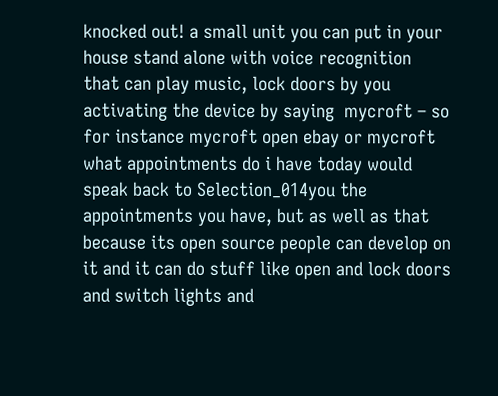knocked out! a small unit you can put in your house stand alone with voice recognition that can play music, lock doors by you activating the device by saying  mycroft – so for instance mycroft open ebay or mycroft what appointments do i have today would speak back to Selection_014you the appointments you have, but as well as that because its open source people can develop on it and it can do stuff like open and lock doors and switch lights and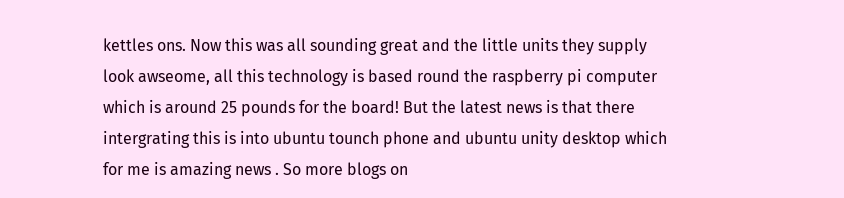kettles ons. Now this was all sounding great and the little units they supply look awseome, all this technology is based round the raspberry pi computer which is around 25 pounds for the board! But the latest news is that there intergrating this is into ubuntu tounch phone and ubuntu unity desktop which for me is amazing news . So more blogs on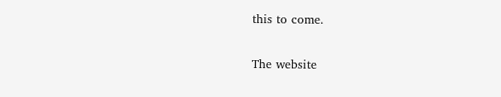this to come.

The website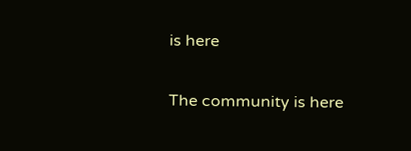is here

The community is here